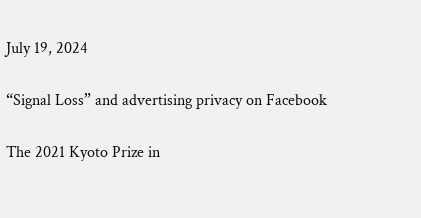July 19, 2024

“Signal Loss” and advertising privacy on Facebook

The 2021 Kyoto Prize in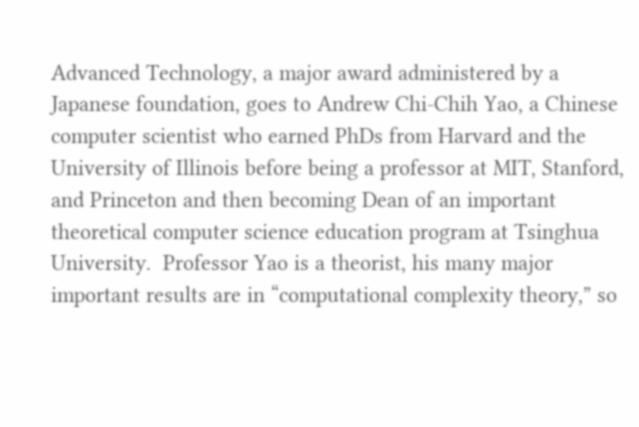Advanced Technology, a major award administered by a Japanese foundation, goes to Andrew Chi-Chih Yao, a Chinese computer scientist who earned PhDs from Harvard and the University of Illinois before being a professor at MIT, Stanford, and Princeton and then becoming Dean of an important theoretical computer science education program at Tsinghua University.  Professor Yao is a theorist, his many major important results are in “computational complexity theory,” so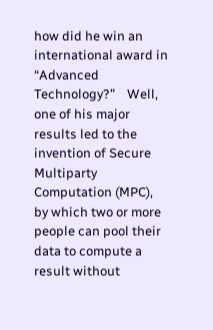how did he win an international award in “Advanced Technology?”    Well, one of his major results led to the invention of Secure Multiparty Computation (MPC), by which two or more people can pool their data to compute a result without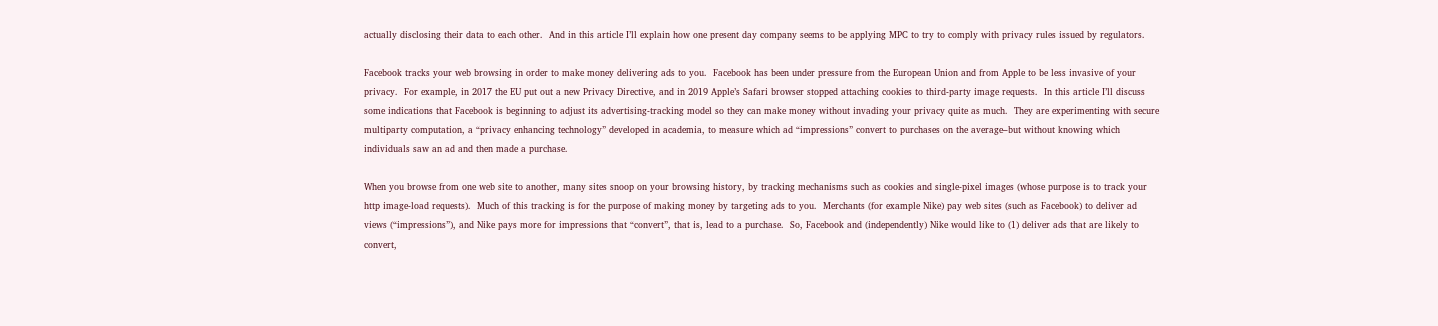actually disclosing their data to each other.  And in this article I’ll explain how one present day company seems to be applying MPC to try to comply with privacy rules issued by regulators.

Facebook tracks your web browsing in order to make money delivering ads to you.  Facebook has been under pressure from the European Union and from Apple to be less invasive of your privacy.  For example, in 2017 the EU put out a new Privacy Directive, and in 2019 Apple’s Safari browser stopped attaching cookies to third-party image requests.  In this article I’ll discuss some indications that Facebook is beginning to adjust its advertising-tracking model so they can make money without invading your privacy quite as much.  They are experimenting with secure multiparty computation, a “privacy enhancing technology” developed in academia, to measure which ad “impressions” convert to purchases on the average–but without knowing which individuals saw an ad and then made a purchase.

When you browse from one web site to another, many sites snoop on your browsing history, by tracking mechanisms such as cookies and single-pixel images (whose purpose is to track your http image-load requests).  Much of this tracking is for the purpose of making money by targeting ads to you.  Merchants (for example Nike) pay web sites (such as Facebook) to deliver ad views (“impressions”), and Nike pays more for impressions that “convert”, that is, lead to a purchase.  So, Facebook and (independently) Nike would like to (1) deliver ads that are likely to convert,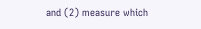and (2) measure which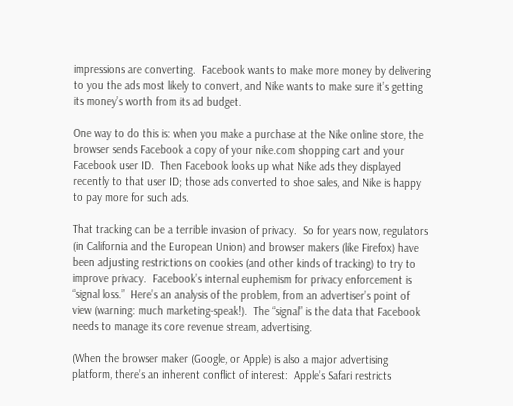impressions are converting.  Facebook wants to make more money by delivering to you the ads most likely to convert, and Nike wants to make sure it’s getting its money’s worth from its ad budget.

One way to do this is: when you make a purchase at the Nike online store, the browser sends Facebook a copy of your nike.com shopping cart and your Facebook user ID.  Then Facebook looks up what Nike ads they displayed recently to that user ID; those ads converted to shoe sales, and Nike is happy to pay more for such ads.

That tracking can be a terrible invasion of privacy.  So for years now, regulators (in California and the European Union) and browser makers (like Firefox) have been adjusting restrictions on cookies (and other kinds of tracking) to try to improve privacy.  Facebook’s internal euphemism for privacy enforcement is “signal loss.”  Here’s an analysis of the problem, from an advertiser’s point of view (warning: much marketing-speak!).  The “signal” is the data that Facebook needs to manage its core revenue stream, advertising.

(When the browser maker (Google, or Apple) is also a major advertising platform, there’s an inherent conflict of interest:  Apple’s Safari restricts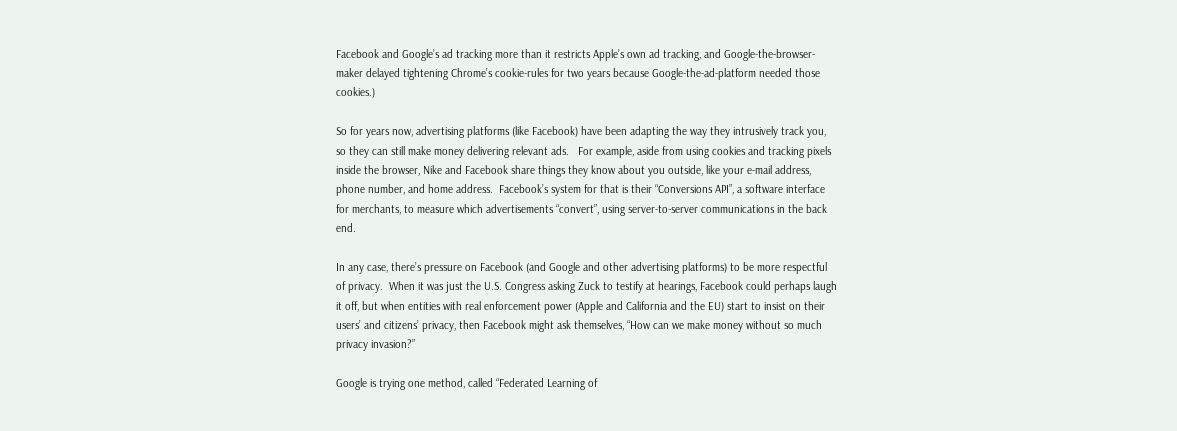Facebook and Google’s ad tracking more than it restricts Apple’s own ad tracking, and Google-the-browser-maker delayed tightening Chrome’s cookie-rules for two years because Google-the-ad-platform needed those cookies.)

So for years now, advertising platforms (like Facebook) have been adapting the way they intrusively track you, so they can still make money delivering relevant ads.   For example, aside from using cookies and tracking pixels inside the browser, Nike and Facebook share things they know about you outside, like your e-mail address, phone number, and home address.  Facebook’s system for that is their “Conversions API”, a software interface for merchants, to measure which advertisements “convert”, using server-to-server communications in the back end.

In any case, there’s pressure on Facebook (and Google and other advertising platforms) to be more respectful of privacy.  When it was just the U.S. Congress asking Zuck to testify at hearings, Facebook could perhaps laugh it off, but when entities with real enforcement power (Apple and California and the EU) start to insist on their users’ and citizens’ privacy, then Facebook might ask themselves, “How can we make money without so much privacy invasion?”

Google is trying one method, called “Federated Learning of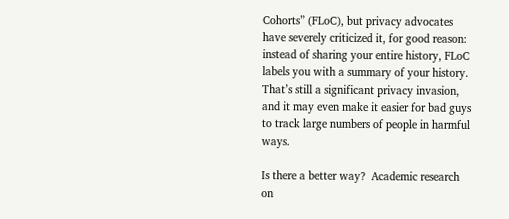Cohorts” (FLoC), but privacy advocates have severely criticized it, for good reason: instead of sharing your entire history, FLoC labels you with a summary of your history.  That’s still a significant privacy invasion, and it may even make it easier for bad guys to track large numbers of people in harmful ways.

Is there a better way?  Academic research on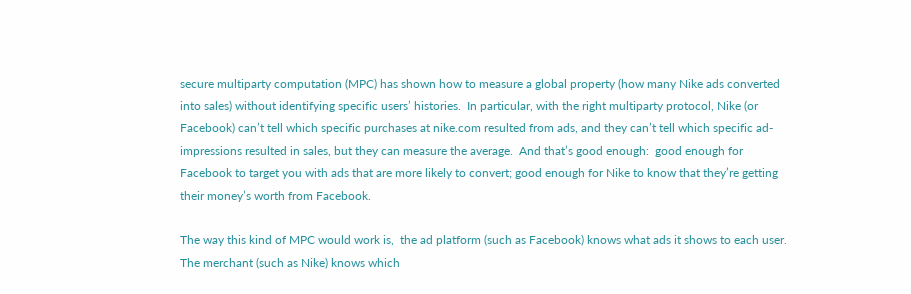secure multiparty computation (MPC) has shown how to measure a global property (how many Nike ads converted into sales) without identifying specific users’ histories.  In particular, with the right multiparty protocol, Nike (or Facebook) can’t tell which specific purchases at nike.com resulted from ads, and they can’t tell which specific ad-impressions resulted in sales, but they can measure the average.  And that’s good enough:  good enough for Facebook to target you with ads that are more likely to convert; good enough for Nike to know that they’re getting their money’s worth from Facebook.

The way this kind of MPC would work is,  the ad platform (such as Facebook) knows what ads it shows to each user.  The merchant (such as Nike) knows which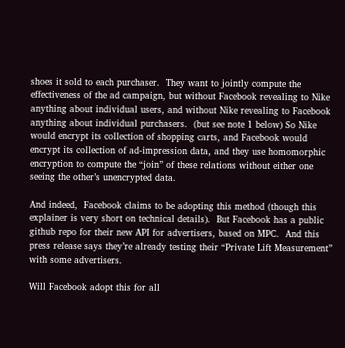shoes it sold to each purchaser.  They want to jointly compute the effectiveness of the ad campaign, but without Facebook revealing to Nike anything about individual users, and without Nike revealing to Facebook anything about individual purchasers.  (but see note 1 below) So Nike would encrypt its collection of shopping carts, and Facebook would encrypt its collection of ad-impression data, and they use homomorphic encryption to compute the “join” of these relations without either one seeing the other’s unencrypted data.

And indeed,  Facebook claims to be adopting this method (though this explainer is very short on technical details).  But Facebook has a public github repo for their new API for advertisers, based on MPC.  And this press release says they’re already testing their “Private Lift Measurement” with some advertisers.

Will Facebook adopt this for all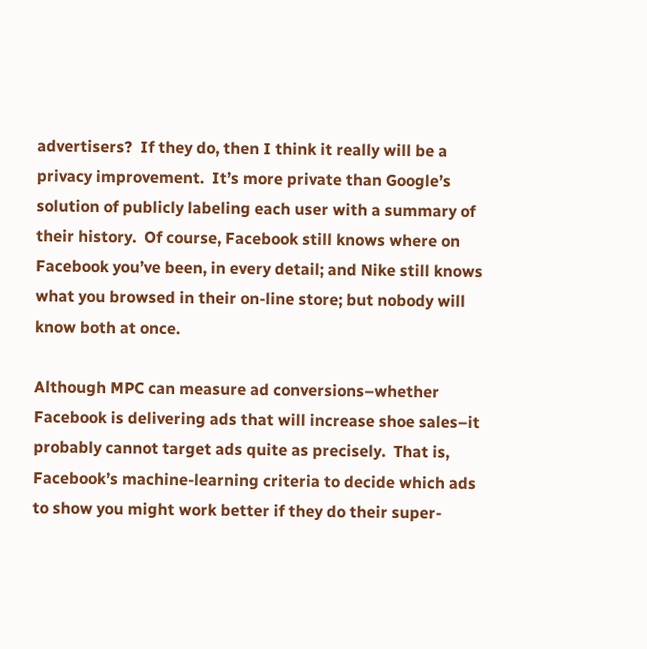advertisers?  If they do, then I think it really will be a privacy improvement.  It’s more private than Google’s solution of publicly labeling each user with a summary of their history.  Of course, Facebook still knows where on Facebook you’ve been, in every detail; and Nike still knows what you browsed in their on-line store; but nobody will know both at once.

Although MPC can measure ad conversions–whether Facebook is delivering ads that will increase shoe sales–it probably cannot target ads quite as precisely.  That is, Facebook’s machine-learning criteria to decide which ads to show you might work better if they do their super-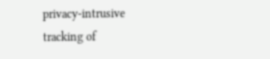privacy-intrusive tracking of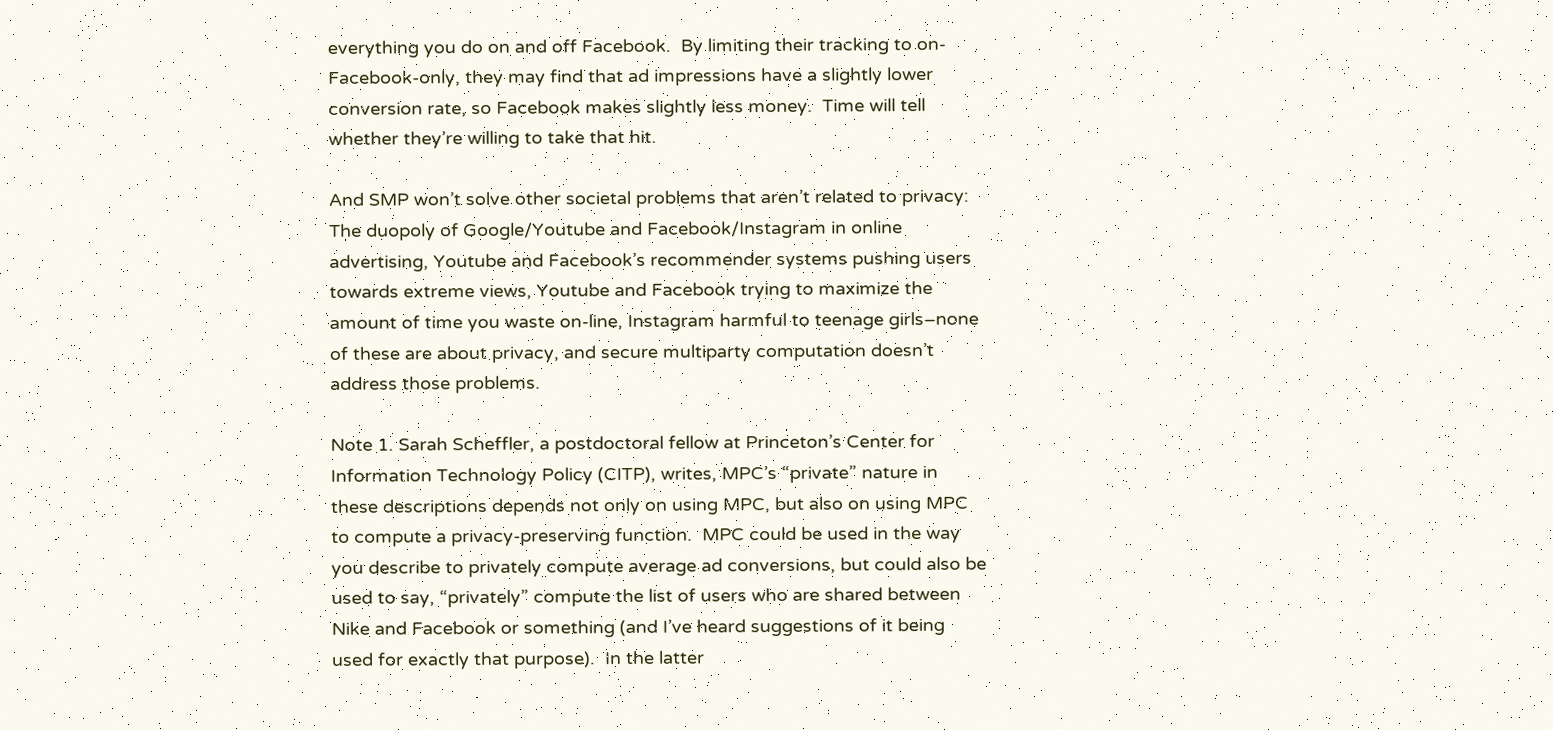everything you do on and off Facebook.  By limiting their tracking to on-Facebook-only, they may find that ad impressions have a slightly lower conversion rate, so Facebook makes slightly less money.  Time will tell whether they’re willing to take that hit.

And SMP won’t solve other societal problems that aren’t related to privacy:  The duopoly of Google/Youtube and Facebook/Instagram in online advertising, Youtube and Facebook’s recommender systems pushing users towards extreme views, Youtube and Facebook trying to maximize the amount of time you waste on-line, Instagram harmful to teenage girls–none of these are about privacy, and secure multiparty computation doesn’t address those problems.

Note 1. Sarah Scheffler, a postdoctoral fellow at Princeton’s Center for Information Technology Policy (CITP), writes, MPC’s “private” nature in these descriptions depends not only on using MPC, but also on using MPC to compute a privacy-preserving function.  MPC could be used in the way you describe to privately compute average ad conversions, but could also be used to say, “privately” compute the list of users who are shared between Nike and Facebook or something (and I’ve heard suggestions of it being used for exactly that purpose).  In the latter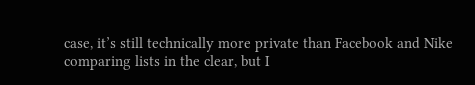case, it’s still technically more private than Facebook and Nike comparing lists in the clear, but I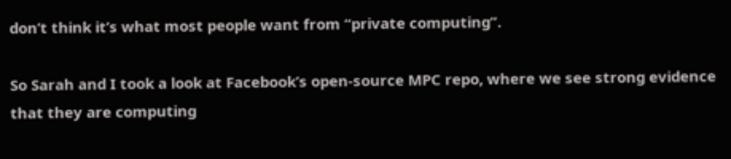don’t think it’s what most people want from “private computing”.

So Sarah and I took a look at Facebook’s open-source MPC repo, where we see strong evidence that they are computing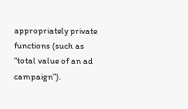appropriately private functions (such as “total value of an ad campaign”).